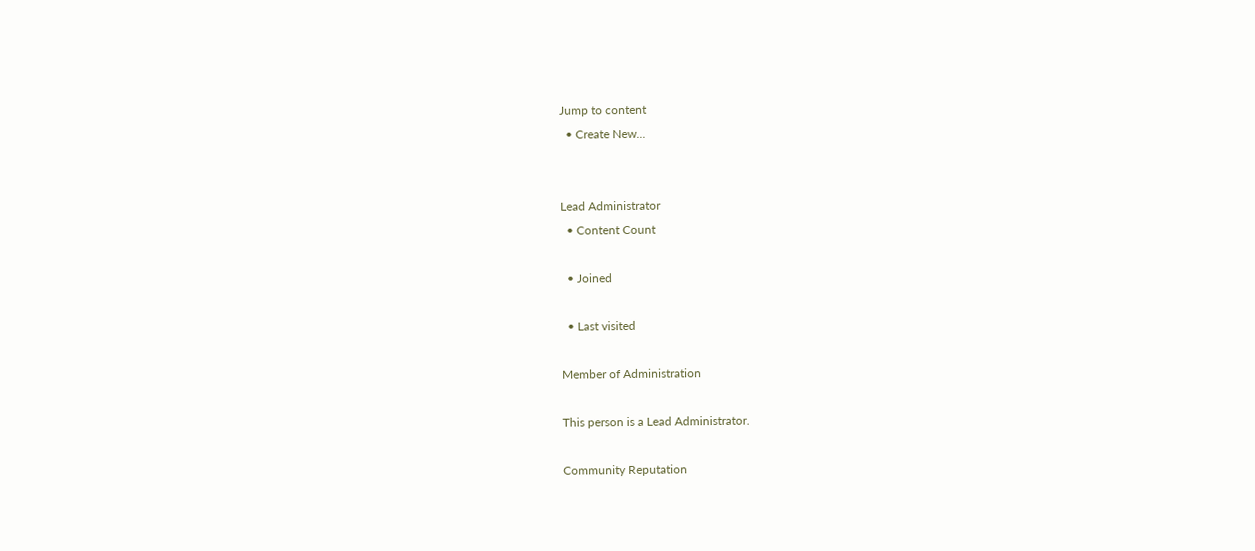Jump to content
  • Create New...


Lead Administrator
  • Content Count

  • Joined

  • Last visited

Member of Administration

This person is a Lead Administrator.

Community Reputation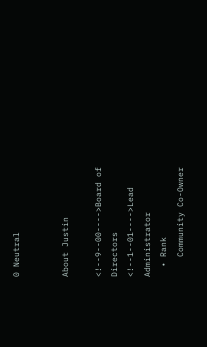0 Neutral


About Justin

<!--9--00---->Board of Directors
<!--1--01---->Lead Administrator
  • Rank
    Community Co-Owner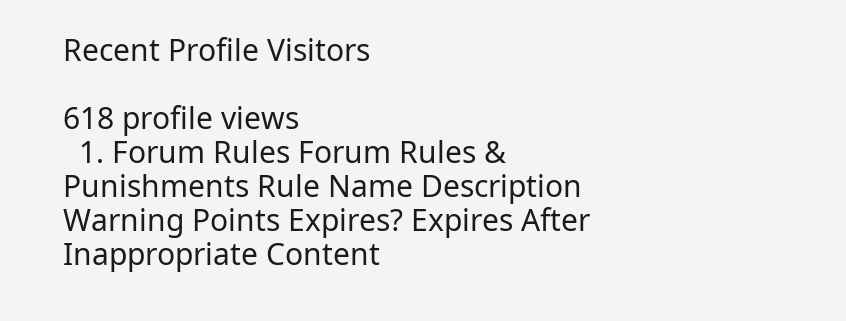Recent Profile Visitors

618 profile views
  1. Forum Rules Forum Rules & Punishments Rule Name Description Warning Points Expires? Expires After Inappropriate Content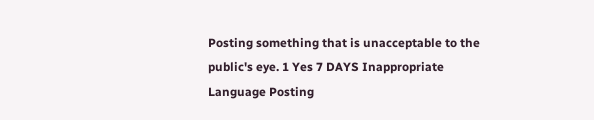Posting something that is unacceptable to the public's eye. 1 Yes 7 DAYS Inappropriate Language Posting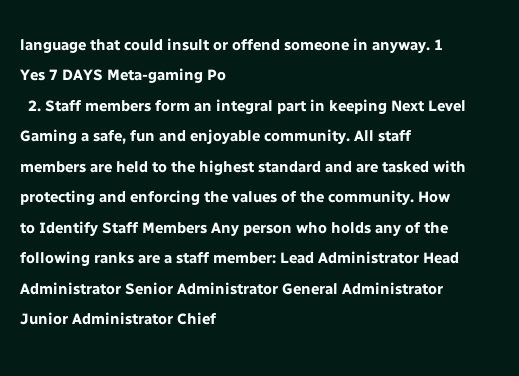language that could insult or offend someone in anyway. 1 Yes 7 DAYS Meta-gaming Po
  2. Staff members form an integral part in keeping Next Level Gaming a safe, fun and enjoyable community. All staff members are held to the highest standard and are tasked with protecting and enforcing the values of the community. How to Identify Staff Members Any person who holds any of the following ranks are a staff member: Lead Administrator Head Administrator Senior Administrator General Administrator Junior Administrator Chief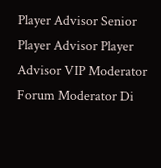Player Advisor Senior Player Advisor Player Advisor VIP Moderator Forum Moderator Di